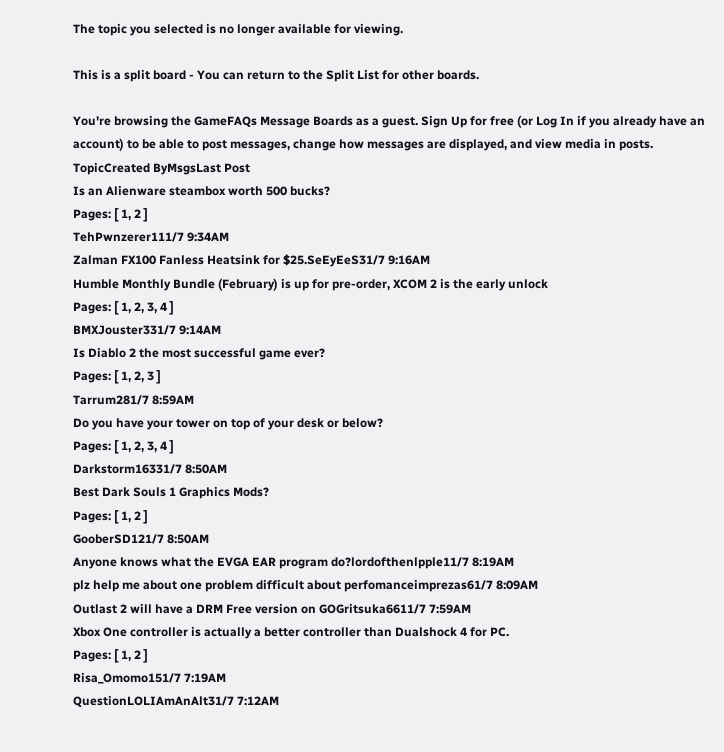The topic you selected is no longer available for viewing.

This is a split board - You can return to the Split List for other boards.

You're browsing the GameFAQs Message Boards as a guest. Sign Up for free (or Log In if you already have an account) to be able to post messages, change how messages are displayed, and view media in posts.
TopicCreated ByMsgsLast Post
Is an Alienware steambox worth 500 bucks?
Pages: [ 1, 2 ]
TehPwnzerer111/7 9:34AM
Zalman FX100 Fanless Heatsink for $25.SeEyEeS31/7 9:16AM
Humble Monthly Bundle (February) is up for pre-order, XCOM 2 is the early unlock
Pages: [ 1, 2, 3, 4 ]
BMXJouster331/7 9:14AM
Is Diablo 2 the most successful game ever?
Pages: [ 1, 2, 3 ]
Tarrum281/7 8:59AM
Do you have your tower on top of your desk or below?
Pages: [ 1, 2, 3, 4 ]
Darkstorm16331/7 8:50AM
Best Dark Souls 1 Graphics Mods?
Pages: [ 1, 2 ]
GooberSD121/7 8:50AM
Anyone knows what the EVGA EAR program do?lordofthenlpple11/7 8:19AM
plz help me about one problem difficult about perfomanceimprezas61/7 8:09AM
Outlast 2 will have a DRM Free version on GOGritsuka6611/7 7:59AM
Xbox One controller is actually a better controller than Dualshock 4 for PC.
Pages: [ 1, 2 ]
Risa_Omomo151/7 7:19AM
QuestionLOLIAmAnAlt31/7 7:12AM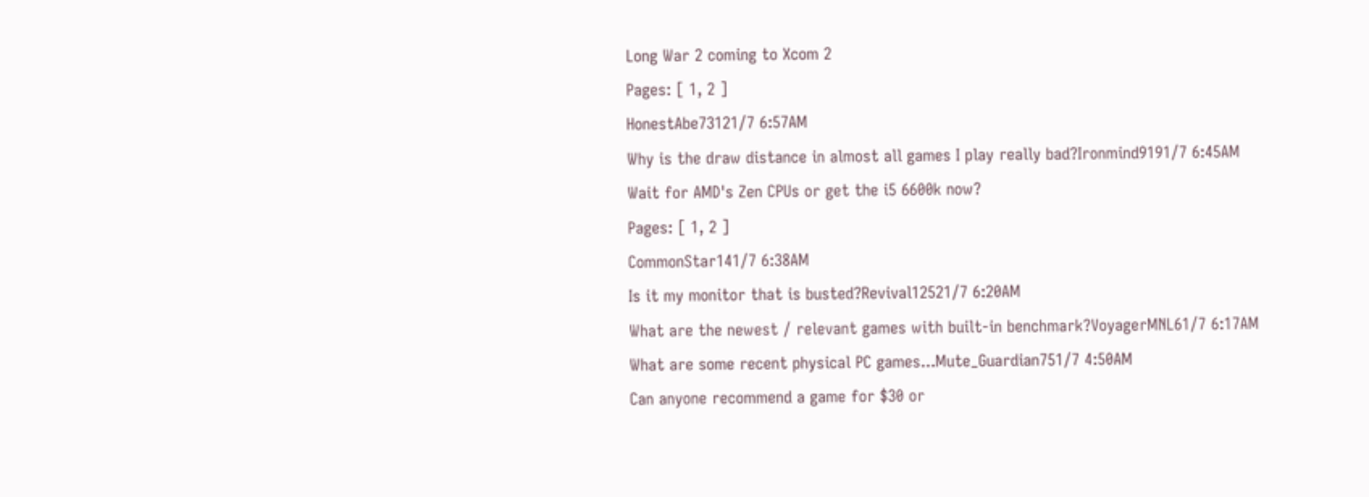Long War 2 coming to Xcom 2
Pages: [ 1, 2 ]
HonestAbe73121/7 6:57AM
Why is the draw distance in almost all games I play really bad?Ironmind9191/7 6:45AM
Wait for AMD's Zen CPUs or get the i5 6600k now?
Pages: [ 1, 2 ]
CommonStar141/7 6:38AM
Is it my monitor that is busted?Revival12521/7 6:20AM
What are the newest / relevant games with built-in benchmark?VoyagerMNL61/7 6:17AM
What are some recent physical PC games...Mute_Guardian751/7 4:50AM
Can anyone recommend a game for $30 or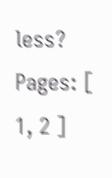less?
Pages: [ 1, 2 ]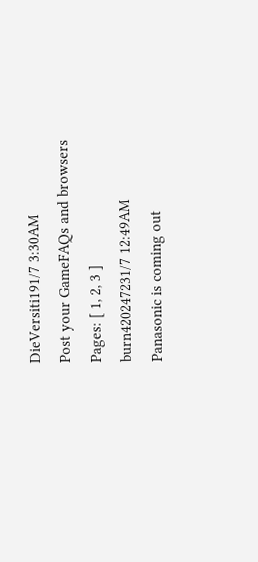DieVersiti191/7 3:30AM
Post your GameFAQs and browsers
Pages: [ 1, 2, 3 ]
burn420247231/7 12:49AM
Panasonic is coming out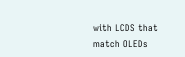with LCDS that match OLEDs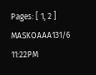Pages: [ 1, 2 ]
MASKOAAA131/6 11:22PM